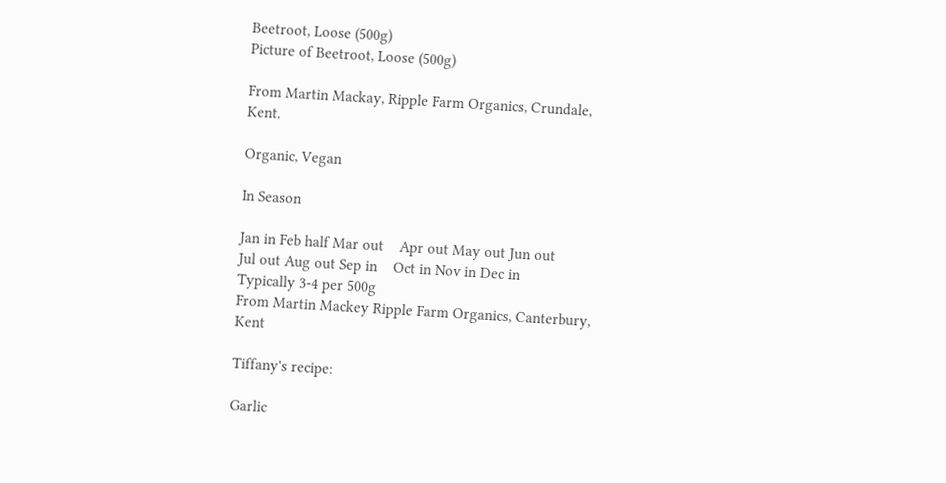Beetroot, Loose (500g)
Picture of Beetroot, Loose (500g)

From Martin Mackay, Ripple Farm Organics, Crundale, Kent.

Organic, Vegan

In Season

Jan in Feb half Mar out    Apr out May out Jun out
Jul out Aug out Sep in    Oct in Nov in Dec in
Typically 3-4 per 500g
From Martin Mackey Ripple Farm Organics, Canterbury, Kent

Tiffany's recipe:

Garlic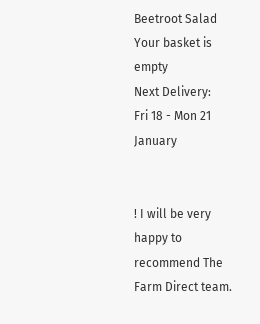Beetroot Salad
Your basket is empty
Next Delivery:
Fri 18 - Mon 21 January


! I will be very happy to recommend The Farm Direct team.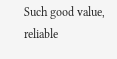Such good value, reliable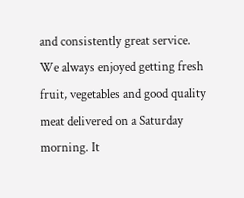and consistently great service. We always enjoyed getting fresh fruit, vegetables and good quality meat delivered on a Saturday morning. It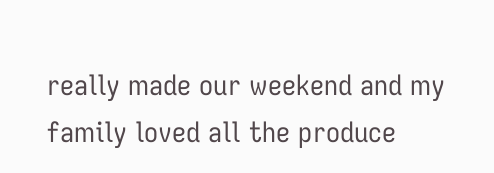really made our weekend and my family loved all the produce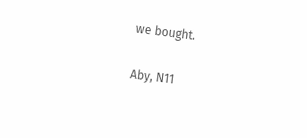we bought.

Aby, N11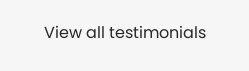View all testimonials